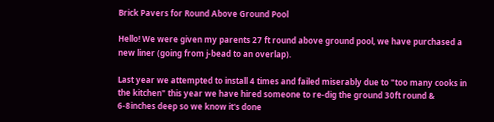Brick Pavers for Round Above Ground Pool

Hello! We were given my parents 27 ft round above ground pool, we have purchased a new liner (going from j-bead to an overlap).

Last year we attempted to install 4 times and failed miserably due to "too many cooks in the kitchen" this year we have hired someone to re-dig the ground 30ft round & 6-8inches deep so we know it's done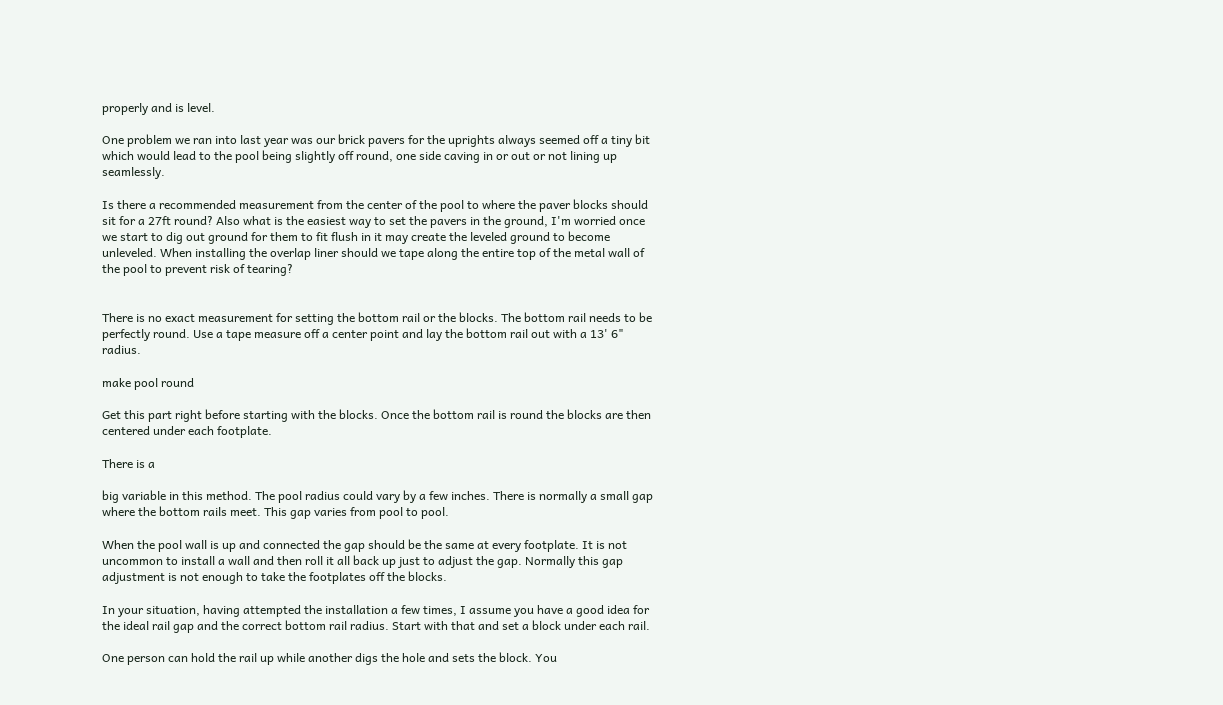properly and is level.

One problem we ran into last year was our brick pavers for the uprights always seemed off a tiny bit which would lead to the pool being slightly off round, one side caving in or out or not lining up seamlessly.

Is there a recommended measurement from the center of the pool to where the paver blocks should sit for a 27ft round? Also what is the easiest way to set the pavers in the ground, I'm worried once we start to dig out ground for them to fit flush in it may create the leveled ground to become unleveled. When installing the overlap liner should we tape along the entire top of the metal wall of the pool to prevent risk of tearing?


There is no exact measurement for setting the bottom rail or the blocks. The bottom rail needs to be perfectly round. Use a tape measure off a center point and lay the bottom rail out with a 13' 6" radius.

make pool round

Get this part right before starting with the blocks. Once the bottom rail is round the blocks are then centered under each footplate.

There is a

big variable in this method. The pool radius could vary by a few inches. There is normally a small gap where the bottom rails meet. This gap varies from pool to pool.

When the pool wall is up and connected the gap should be the same at every footplate. It is not uncommon to install a wall and then roll it all back up just to adjust the gap. Normally this gap adjustment is not enough to take the footplates off the blocks.

In your situation, having attempted the installation a few times, I assume you have a good idea for the ideal rail gap and the correct bottom rail radius. Start with that and set a block under each rail.

One person can hold the rail up while another digs the hole and sets the block. You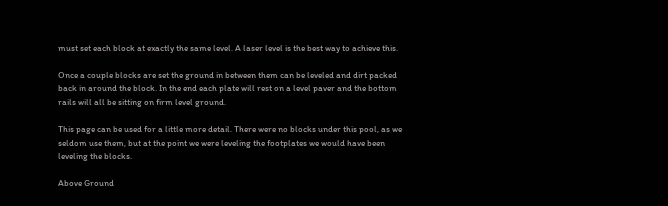must set each block at exactly the same level. A laser level is the best way to achieve this.

Once a couple blocks are set the ground in between them can be leveled and dirt packed back in around the block. In the end each plate will rest on a level paver and the bottom rails will all be sitting on firm level ground.

This page can be used for a little more detail. There were no blocks under this pool, as we seldom use them, but at the point we were leveling the footplates we would have been leveling the blocks.

Above Ground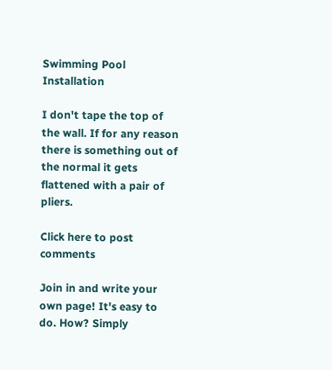Swimming Pool Installation

I don't tape the top of the wall. If for any reason there is something out of the normal it gets flattened with a pair of pliers.

Click here to post comments

Join in and write your own page! It's easy to do. How? Simply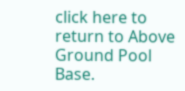click here to return to Above Ground Pool Base.